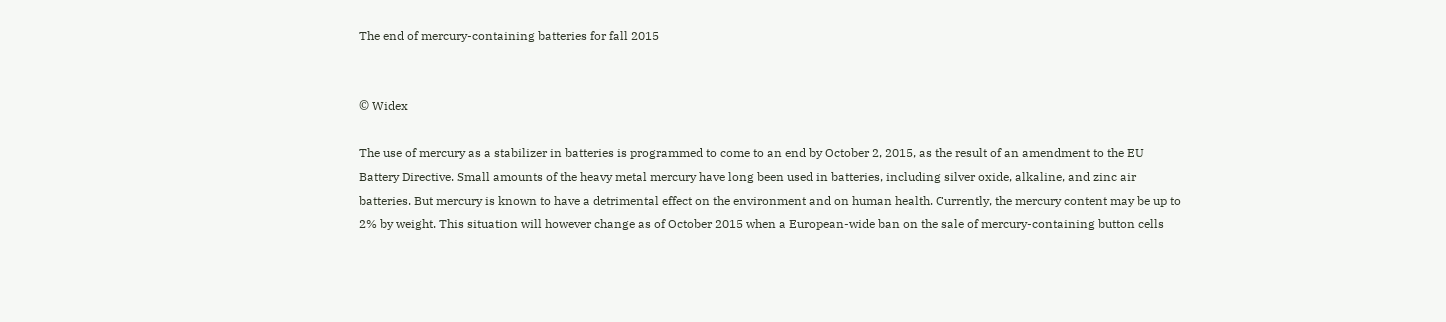The end of mercury-containing batteries for fall 2015


© Widex

The use of mercury as a stabilizer in batteries is programmed to come to an end by October 2, 2015, as the result of an amendment to the EU Battery Directive. Small amounts of the heavy metal mercury have long been used in batteries, including silver oxide, alkaline, and zinc air batteries. But mercury is known to have a detrimental effect on the environment and on human health. Currently, the mercury content may be up to 2% by weight. This situation will however change as of October 2015 when a European-wide ban on the sale of mercury-containing button cells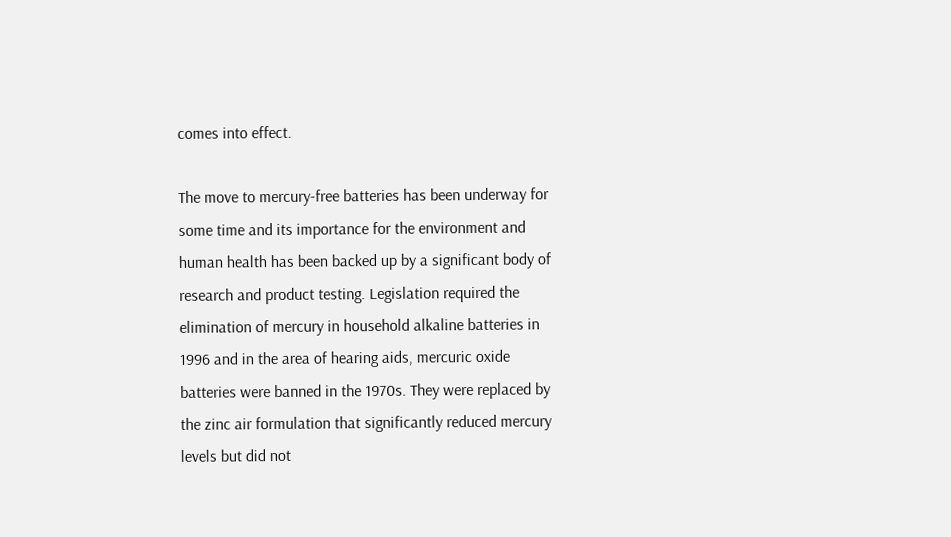comes into effect.

The move to mercury-free batteries has been underway for some time and its importance for the environment and human health has been backed up by a significant body of research and product testing. Legislation required the elimination of mercury in household alkaline batteries in 1996 and in the area of hearing aids, mercuric oxide batteries were banned in the 1970s. They were replaced by the zinc air formulation that significantly reduced mercury levels but did not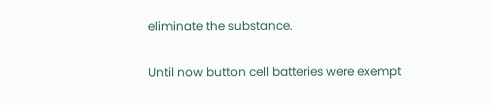eliminate the substance.

Until now button cell batteries were exempt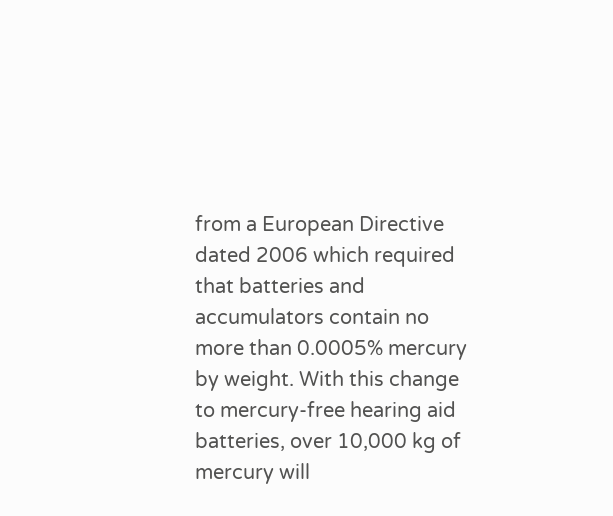from a European Directive dated 2006 which required that batteries and accumulators contain no more than 0.0005% mercury by weight. With this change to mercury-free hearing aid batteries, over 10,000 kg of mercury will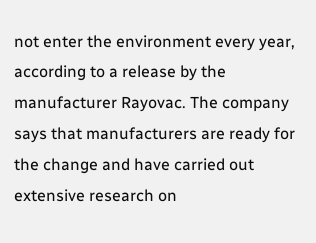not enter the environment every year, according to a release by the manufacturer Rayovac. The company says that manufacturers are ready for the change and have carried out extensive research on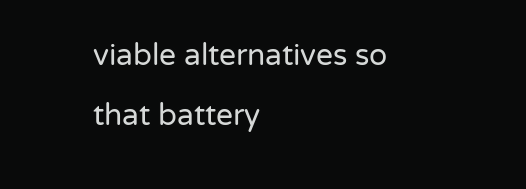viable alternatives so that battery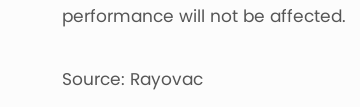performance will not be affected.

Source: Rayovac